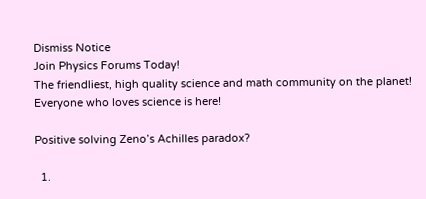Dismiss Notice
Join Physics Forums Today!
The friendliest, high quality science and math community on the planet! Everyone who loves science is here!

Positive solving Zeno’s Achilles paradox?

  1.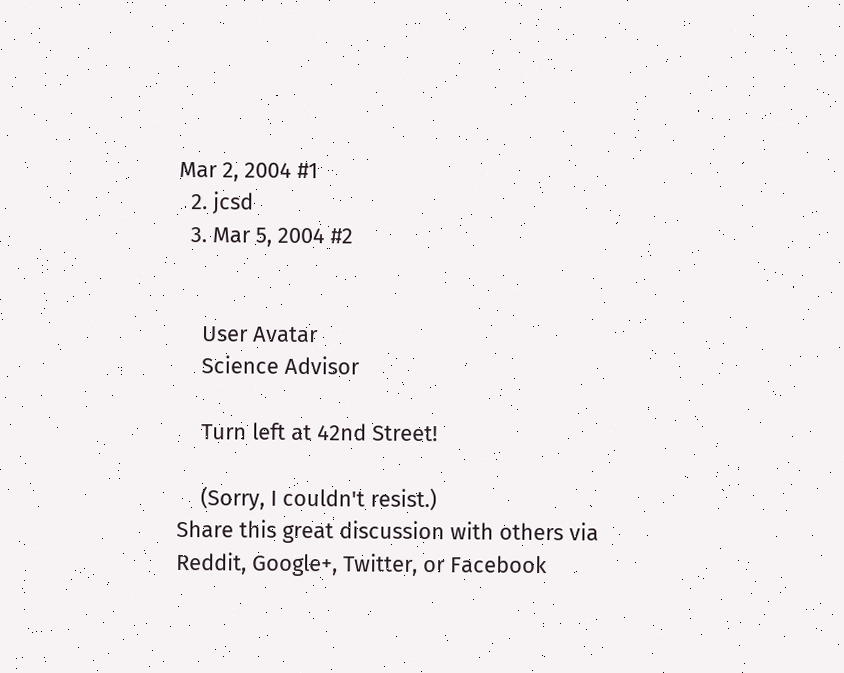Mar 2, 2004 #1
  2. jcsd
  3. Mar 5, 2004 #2


    User Avatar
    Science Advisor

    Turn left at 42nd Street!

    (Sorry, I couldn't resist.)
Share this great discussion with others via Reddit, Google+, Twitter, or Facebook